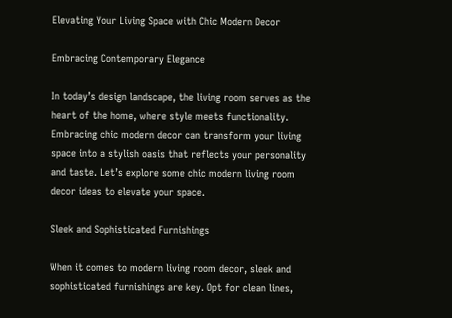Elevating Your Living Space with Chic Modern Decor

Embracing Contemporary Elegance

In today’s design landscape, the living room serves as the heart of the home, where style meets functionality. Embracing chic modern decor can transform your living space into a stylish oasis that reflects your personality and taste. Let’s explore some chic modern living room decor ideas to elevate your space.

Sleek and Sophisticated Furnishings

When it comes to modern living room decor, sleek and sophisticated furnishings are key. Opt for clean lines,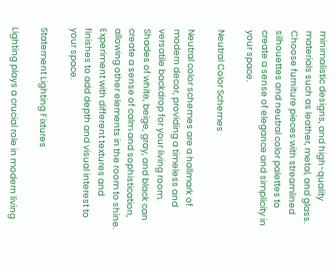minimalistic designs, and high-quality materials such as leather, metal, and glass. Choose furniture pieces with streamlined silhouettes and neutral color palettes to create a sense of elegance and simplicity in your space.

Neutral Color Schemes

Neutral color schemes are a hallmark of modern decor, providing a timeless and versatile backdrop for your living room. Shades of white, beige, gray, and black can create a sense of calm and sophistication, allowing other elements in the room to shine. Experiment with different textures and finishes to add depth and visual interest to your space.

Statement Lighting Fixtures

Lighting plays a crucial role in modern living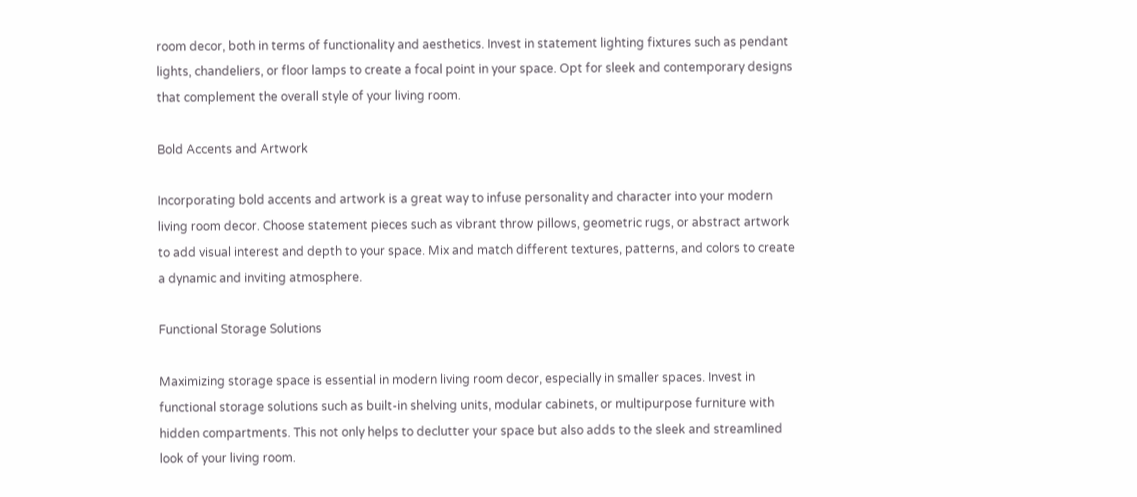room decor, both in terms of functionality and aesthetics. Invest in statement lighting fixtures such as pendant lights, chandeliers, or floor lamps to create a focal point in your space. Opt for sleek and contemporary designs that complement the overall style of your living room.

Bold Accents and Artwork

Incorporating bold accents and artwork is a great way to infuse personality and character into your modern living room decor. Choose statement pieces such as vibrant throw pillows, geometric rugs, or abstract artwork to add visual interest and depth to your space. Mix and match different textures, patterns, and colors to create a dynamic and inviting atmosphere.

Functional Storage Solutions

Maximizing storage space is essential in modern living room decor, especially in smaller spaces. Invest in functional storage solutions such as built-in shelving units, modular cabinets, or multipurpose furniture with hidden compartments. This not only helps to declutter your space but also adds to the sleek and streamlined look of your living room.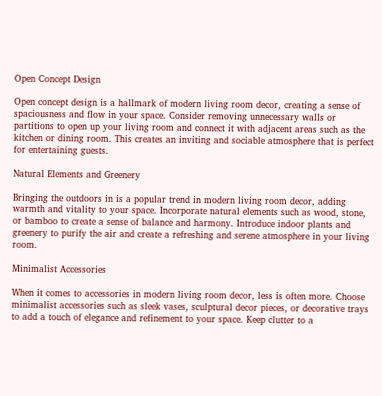Open Concept Design

Open concept design is a hallmark of modern living room decor, creating a sense of spaciousness and flow in your space. Consider removing unnecessary walls or partitions to open up your living room and connect it with adjacent areas such as the kitchen or dining room. This creates an inviting and sociable atmosphere that is perfect for entertaining guests.

Natural Elements and Greenery

Bringing the outdoors in is a popular trend in modern living room decor, adding warmth and vitality to your space. Incorporate natural elements such as wood, stone, or bamboo to create a sense of balance and harmony. Introduce indoor plants and greenery to purify the air and create a refreshing and serene atmosphere in your living room.

Minimalist Accessories

When it comes to accessories in modern living room decor, less is often more. Choose minimalist accessories such as sleek vases, sculptural decor pieces, or decorative trays to add a touch of elegance and refinement to your space. Keep clutter to a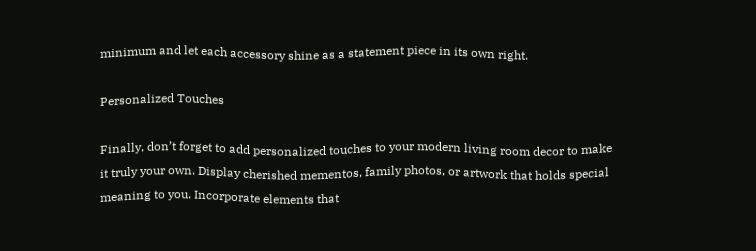minimum and let each accessory shine as a statement piece in its own right.

Personalized Touches

Finally, don’t forget to add personalized touches to your modern living room decor to make it truly your own. Display cherished mementos, family photos, or artwork that holds special meaning to you. Incorporate elements that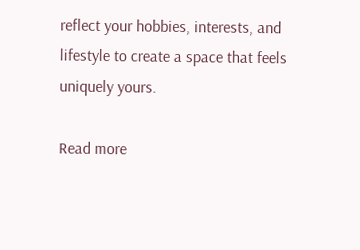reflect your hobbies, interests, and lifestyle to create a space that feels uniquely yours.

Read more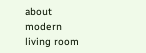about modern living room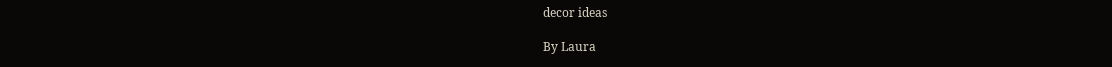decor ideas

By Laura